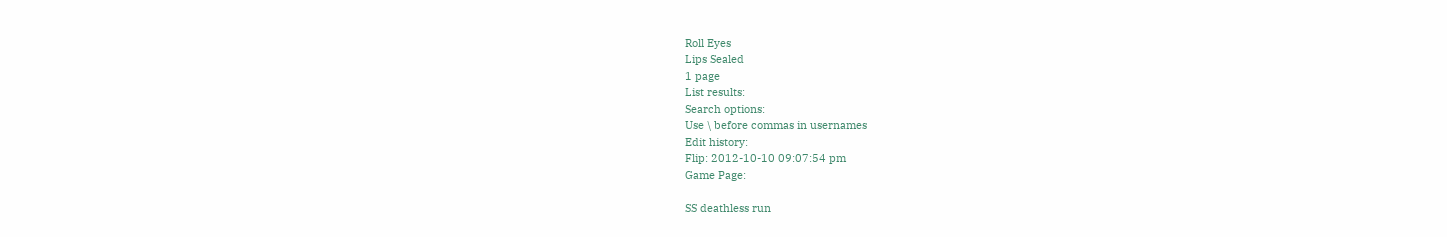Roll Eyes
Lips Sealed
1 page
List results:
Search options:
Use \ before commas in usernames
Edit history:
Flip: 2012-10-10 09:07:54 pm
Game Page:

SS deathless run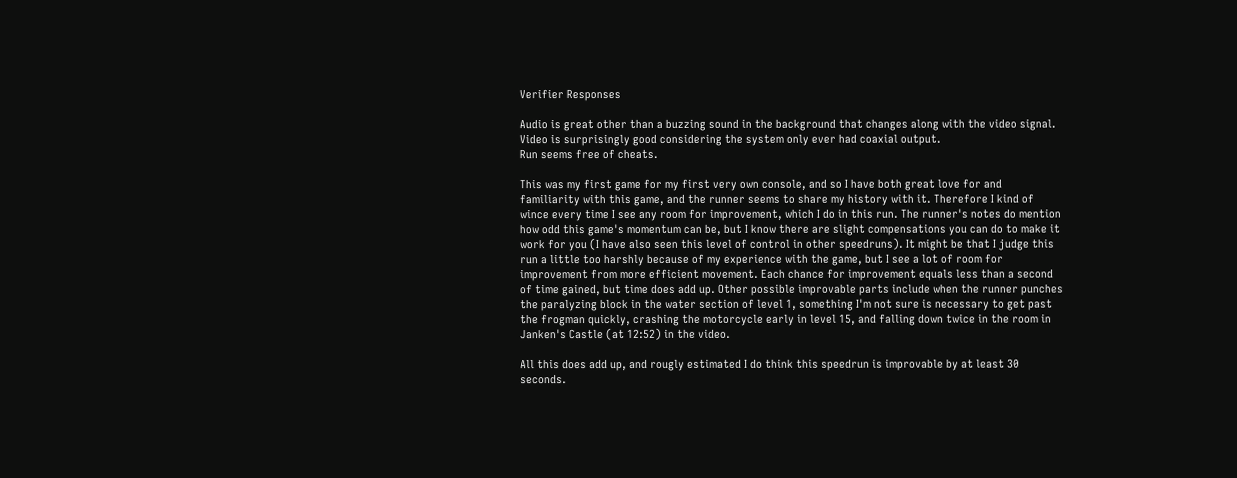Verifier Responses

Audio is great other than a buzzing sound in the background that changes along with the video signal.
Video is surprisingly good considering the system only ever had coaxial output.
Run seems free of cheats.

This was my first game for my first very own console, and so I have both great love for and familiarity with this game, and the runner seems to share my history with it. Therefore I kind of wince every time I see any room for improvement, which I do in this run. The runner's notes do mention how odd this game's momentum can be, but I know there are slight compensations you can do to make it work for you (I have also seen this level of control in other speedruns). It might be that I judge this run a little too harshly because of my experience with the game, but I see a lot of room for improvement from more efficient movement. Each chance for improvement equals less than a second of time gained, but time does add up. Other possible improvable parts include when the runner punches the paralyzing block in the water section of level 1, something I'm not sure is necessary to get past the frogman quickly, crashing the motorcycle early in level 15, and falling down twice in the room in Janken's Castle (at 12:52) in the video.

All this does add up, and rougly estimated I do think this speedrun is improvable by at least 30 seconds.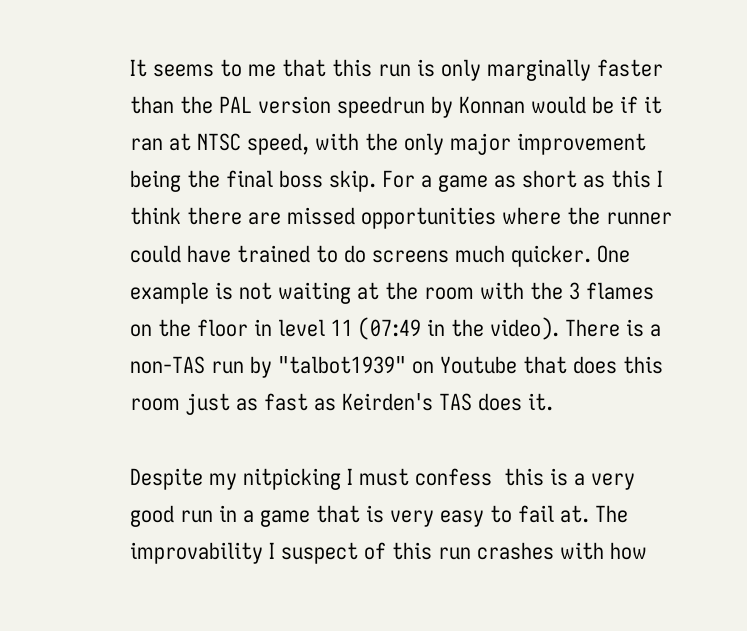It seems to me that this run is only marginally faster than the PAL version speedrun by Konnan would be if it ran at NTSC speed, with the only major improvement being the final boss skip. For a game as short as this I think there are missed opportunities where the runner could have trained to do screens much quicker. One example is not waiting at the room with the 3 flames on the floor in level 11 (07:49 in the video). There is a non-TAS run by "talbot1939" on Youtube that does this room just as fast as Keirden's TAS does it.

Despite my nitpicking I must confess  this is a very good run in a game that is very easy to fail at. The improvability I suspect of this run crashes with how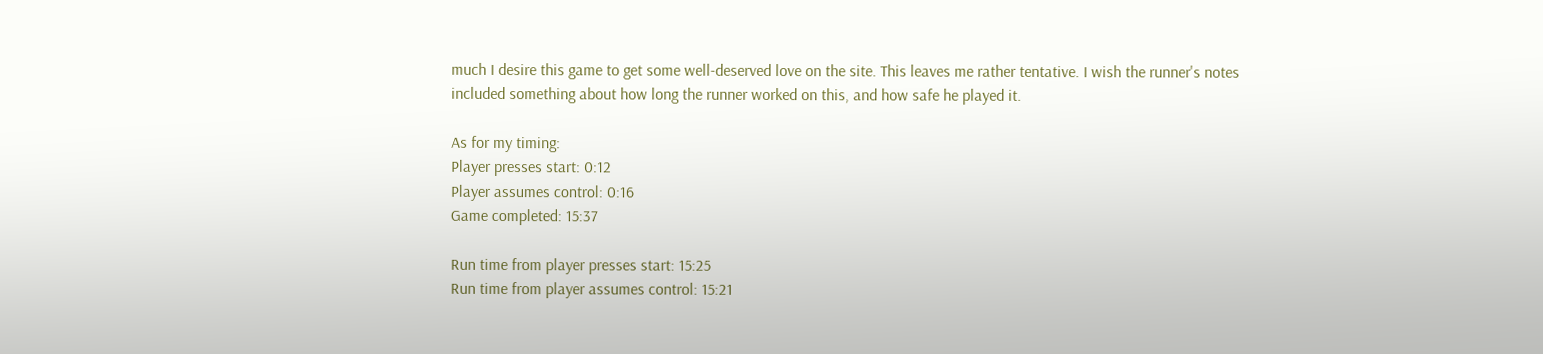much I desire this game to get some well-deserved love on the site. This leaves me rather tentative. I wish the runner's notes included something about how long the runner worked on this, and how safe he played it.

As for my timing:
Player presses start: 0:12
Player assumes control: 0:16
Game completed: 15:37

Run time from player presses start: 15:25
Run time from player assumes control: 15:21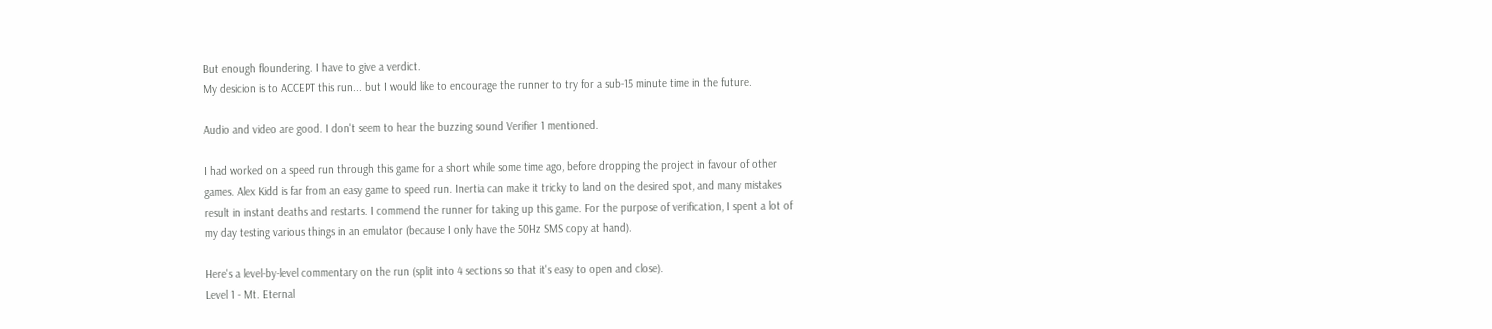But enough floundering. I have to give a verdict.
My desicion is to ACCEPT this run... but I would like to encourage the runner to try for a sub-15 minute time in the future.

Audio and video are good. I don't seem to hear the buzzing sound Verifier 1 mentioned.

I had worked on a speed run through this game for a short while some time ago, before dropping the project in favour of other games. Alex Kidd is far from an easy game to speed run. Inertia can make it tricky to land on the desired spot, and many mistakes result in instant deaths and restarts. I commend the runner for taking up this game. For the purpose of verification, I spent a lot of my day testing various things in an emulator (because I only have the 50Hz SMS copy at hand).

Here's a level-by-level commentary on the run (split into 4 sections so that it's easy to open and close).
Level 1 - Mt. Eternal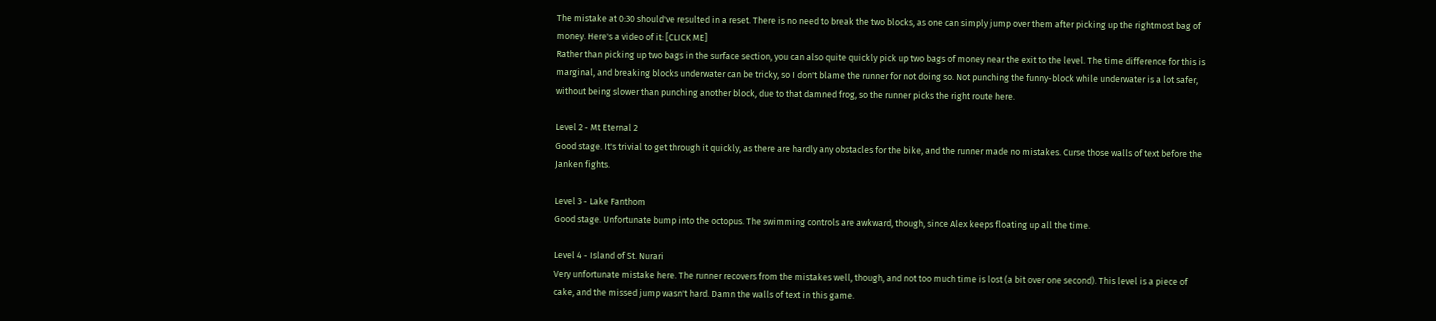The mistake at 0:30 should've resulted in a reset. There is no need to break the two blocks, as one can simply jump over them after picking up the rightmost bag of money. Here's a video of it: [CLICK ME]
Rather than picking up two bags in the surface section, you can also quite quickly pick up two bags of money near the exit to the level. The time difference for this is marginal, and breaking blocks underwater can be tricky, so I don't blame the runner for not doing so. Not punching the funny-block while underwater is a lot safer, without being slower than punching another block, due to that damned frog, so the runner picks the right route here.

Level 2 - Mt Eternal 2
Good stage. It's trivial to get through it quickly, as there are hardly any obstacles for the bike, and the runner made no mistakes. Curse those walls of text before the Janken fights.

Level 3 - Lake Fanthom
Good stage. Unfortunate bump into the octopus. The swimming controls are awkward, though, since Alex keeps floating up all the time.

Level 4 - Island of St. Nurari
Very unfortunate mistake here. The runner recovers from the mistakes well, though, and not too much time is lost (a bit over one second). This level is a piece of cake, and the missed jump wasn't hard. Damn the walls of text in this game.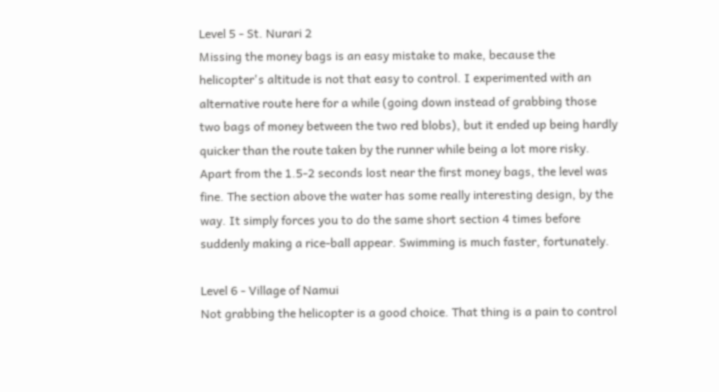Level 5 - St. Nurari 2
Missing the money bags is an easy mistake to make, because the helicopter's altitude is not that easy to control. I experimented with an alternative route here for a while (going down instead of grabbing those two bags of money between the two red blobs), but it ended up being hardly quicker than the route taken by the runner while being a lot more risky. Apart from the 1.5-2 seconds lost near the first money bags, the level was fine. The section above the water has some really interesting design, by the way. It simply forces you to do the same short section 4 times before suddenly making a rice-ball appear. Swimming is much faster, fortunately.

Level 6 - Village of Namui
Not grabbing the helicopter is a good choice. That thing is a pain to control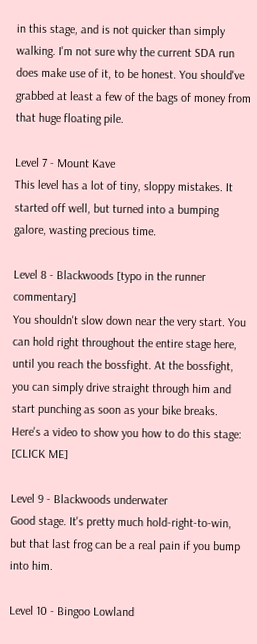in this stage, and is not quicker than simply walking. I'm not sure why the current SDA run does make use of it, to be honest. You should've grabbed at least a few of the bags of money from that huge floating pile.

Level 7 - Mount Kave
This level has a lot of tiny, sloppy mistakes. It started off well, but turned into a bumping galore, wasting precious time.

Level 8 - Blackwoods [typo in the runner commentary]
You shouldn't slow down near the very start. You can hold right throughout the entire stage here, until you reach the bossfight. At the bossfight, you can simply drive straight through him and start punching as soon as your bike breaks. Here's a video to show you how to do this stage: [CLICK ME]

Level 9 - Blackwoods underwater
Good stage. It's pretty much hold-right-to-win, but that last frog can be a real pain if you bump into him.

Level 10 - Bingoo Lowland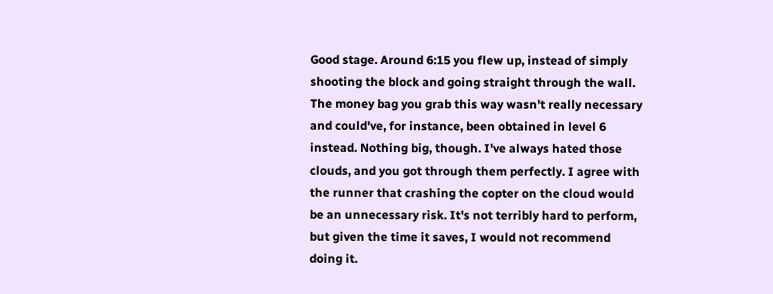Good stage. Around 6:15 you flew up, instead of simply shooting the block and going straight through the wall. The money bag you grab this way wasn't really necessary and could've, for instance, been obtained in level 6 instead. Nothing big, though. I've always hated those clouds, and you got through them perfectly. I agree with the runner that crashing the copter on the cloud would be an unnecessary risk. It's not terribly hard to perform, but given the time it saves, I would not recommend doing it.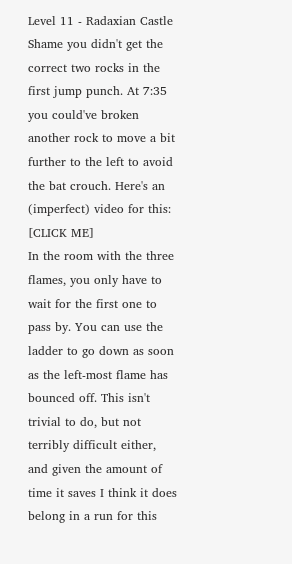Level 11 - Radaxian Castle
Shame you didn't get the correct two rocks in the first jump punch. At 7:35 you could've broken another rock to move a bit further to the left to avoid the bat crouch. Here's an (imperfect) video for this: [CLICK ME]
In the room with the three flames, you only have to wait for the first one to pass by. You can use the ladder to go down as soon as the left-most flame has bounced off. This isn't trivial to do, but not terribly difficult either, and given the amount of time it saves I think it does belong in a run for this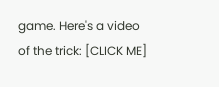game. Here's a video of the trick: [CLICK ME]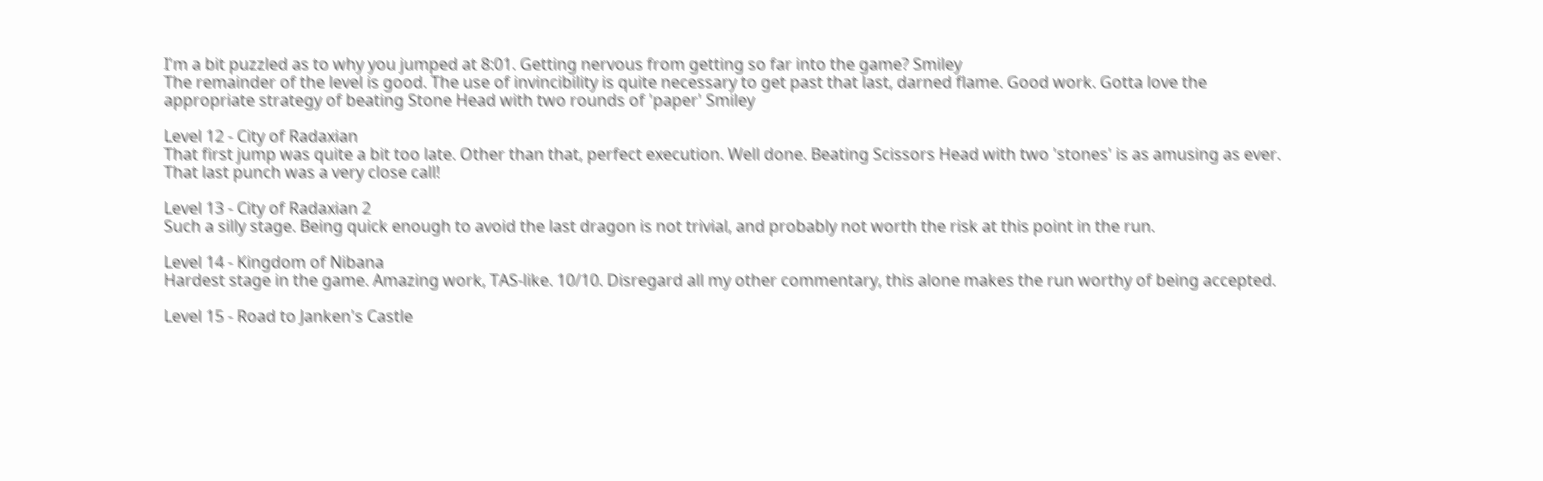I'm a bit puzzled as to why you jumped at 8:01. Getting nervous from getting so far into the game? Smiley
The remainder of the level is good. The use of invincibility is quite necessary to get past that last, darned flame. Good work. Gotta love the appropriate strategy of beating Stone Head with two rounds of 'paper' Smiley

Level 12 - City of Radaxian
That first jump was quite a bit too late. Other than that, perfect execution. Well done. Beating Scissors Head with two 'stones' is as amusing as ever. That last punch was a very close call!

Level 13 - City of Radaxian 2
Such a silly stage. Being quick enough to avoid the last dragon is not trivial, and probably not worth the risk at this point in the run.

Level 14 - Kingdom of Nibana
Hardest stage in the game. Amazing work, TAS-like. 10/10. Disregard all my other commentary, this alone makes the run worthy of being accepted.

Level 15 - Road to Janken's Castle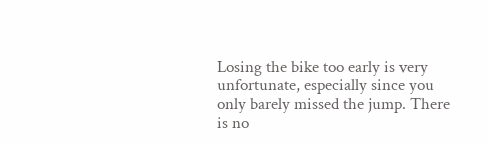Losing the bike too early is very unfortunate, especially since you only barely missed the jump. There is no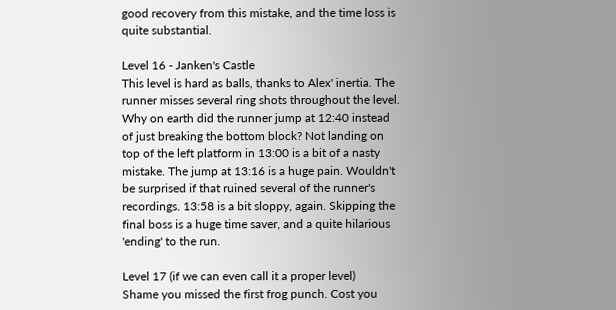good recovery from this mistake, and the time loss is quite substantial.

Level 16 - Janken's Castle
This level is hard as balls, thanks to Alex' inertia. The runner misses several ring shots throughout the level. Why on earth did the runner jump at 12:40 instead of just breaking the bottom block? Not landing on top of the left platform in 13:00 is a bit of a nasty mistake. The jump at 13:16 is a huge pain. Wouldn't be surprised if that ruined several of the runner's recordings. 13:58 is a bit sloppy, again. Skipping the final boss is a huge time saver, and a quite hilarious 'ending' to the run.

Level 17 (if we can even call it a proper level)
Shame you missed the first frog punch. Cost you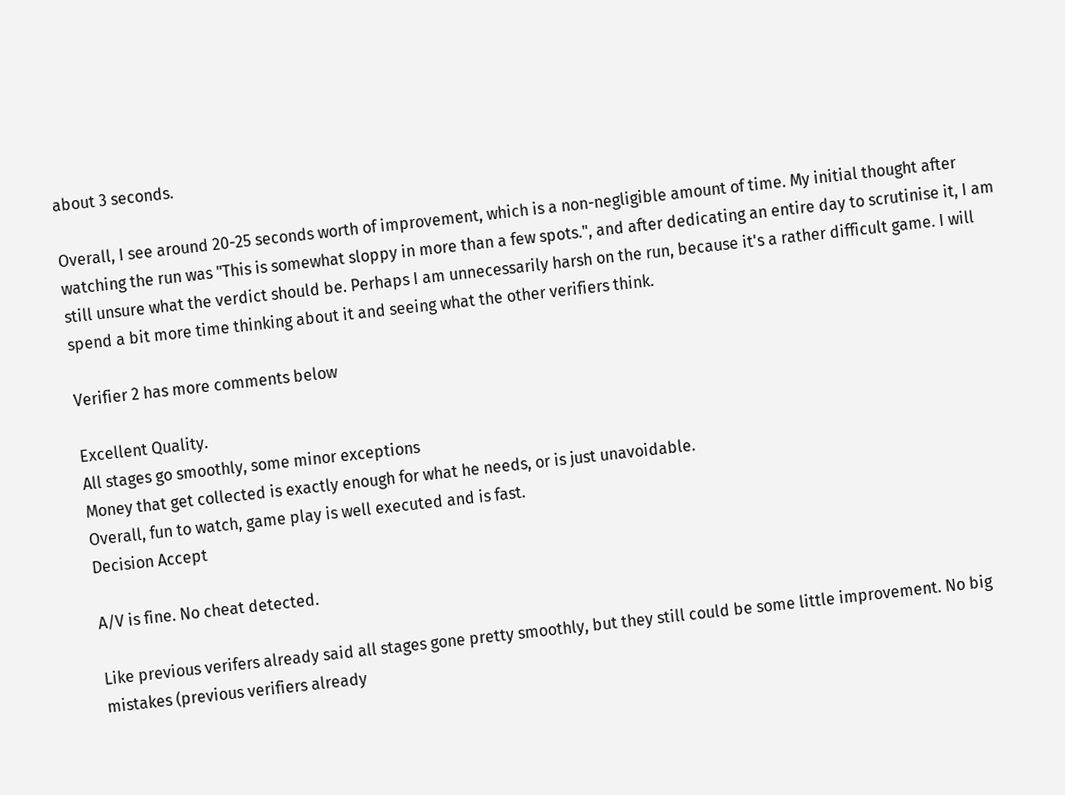about 3 seconds.

Overall, I see around 20-25 seconds worth of improvement, which is a non-negligible amount of time. My initial thought after watching the run was "This is somewhat sloppy in more than a few spots.", and after dedicating an entire day to scrutinise it, I am still unsure what the verdict should be. Perhaps I am unnecessarily harsh on the run, because it's a rather difficult game. I will spend a bit more time thinking about it and seeing what the other verifiers think.

Verifier 2 has more comments below

Excellent Quality.
All stages go smoothly, some minor exceptions
Money that get collected is exactly enough for what he needs, or is just unavoidable.
Overall, fun to watch, game play is well executed and is fast.
Decision Accept

A/V is fine. No cheat detected.

Like previous verifers already said all stages gone pretty smoothly, but they still could be some little improvement. No big mistakes (previous verifiers already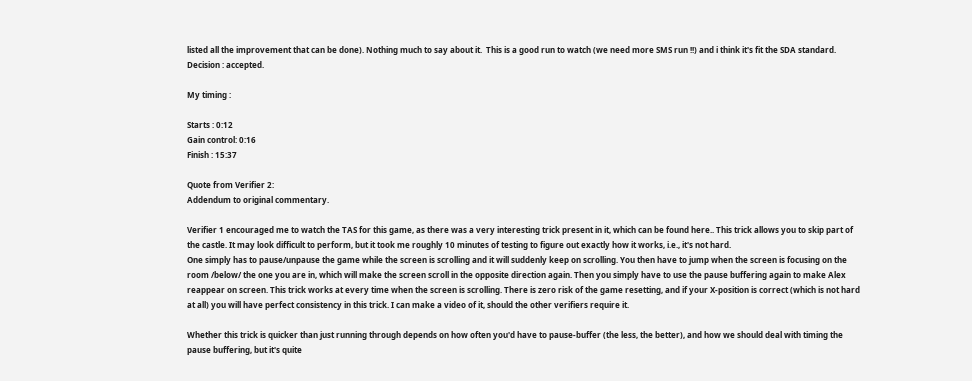listed all the improvement that can be done). Nothing much to say about it.  This is a good run to watch (we need more SMS run !!) and i think it's fit the SDA standard. Decision : accepted.

My timing :

Starts : 0:12
Gain control: 0:16
Finish : 15:37

Quote from Verifier 2:
Addendum to original commentary.

Verifier 1 encouraged me to watch the TAS for this game, as there was a very interesting trick present in it, which can be found here.. This trick allows you to skip part of the castle. It may look difficult to perform, but it took me roughly 10 minutes of testing to figure out exactly how it works, i.e., it's not hard.
One simply has to pause/unpause the game while the screen is scrolling and it will suddenly keep on scrolling. You then have to jump when the screen is focusing on the room /below/ the one you are in, which will make the screen scroll in the opposite direction again. Then you simply have to use the pause buffering again to make Alex reappear on screen. This trick works at every time when the screen is scrolling. There is zero risk of the game resetting, and if your X-position is correct (which is not hard at all) you will have perfect consistency in this trick. I can make a video of it, should the other verifiers require it.

Whether this trick is quicker than just running through depends on how often you'd have to pause-buffer (the less, the better), and how we should deal with timing the pause buffering, but it's quite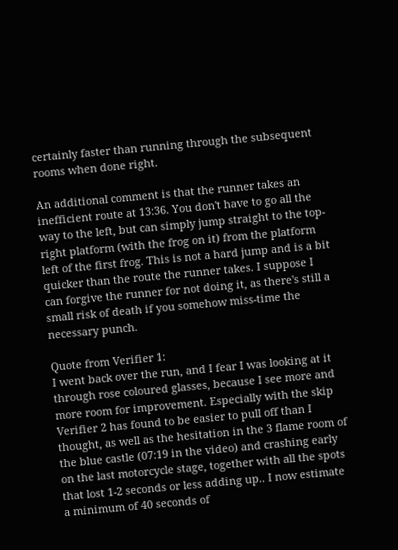certainly faster than running through the subsequent rooms when done right.

An additional comment is that the runner takes an inefficient route at 13:36. You don't have to go all the way to the left, but can simply jump straight to the top-right platform (with the frog on it) from the platform left of the first frog. This is not a hard jump and is a bit quicker than the route the runner takes. I suppose I can forgive the runner for not doing it, as there's still a small risk of death if you somehow miss-time the necessary punch.

Quote from Verifier 1:
I went back over the run, and I fear I was looking at it through rose coloured glasses, because I see more and more room for improvement. Especially with the skip Verifier 2 has found to be easier to pull off than I thought, as well as the hesitation in the 3 flame room of the blue castle (07:19 in the video) and crashing early on the last motorcycle stage, together with all the spots that lost 1-2 seconds or less adding up.. I now estimate a minimum of 40 seconds of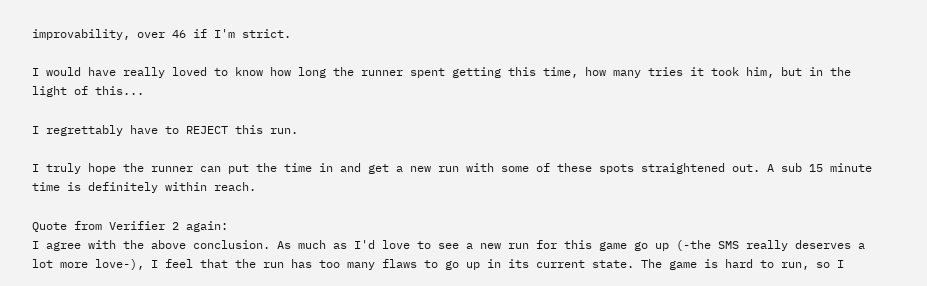improvability, over 46 if I'm strict.

I would have really loved to know how long the runner spent getting this time, how many tries it took him, but in the light of this...

I regrettably have to REJECT this run.

I truly hope the runner can put the time in and get a new run with some of these spots straightened out. A sub 15 minute time is definitely within reach.

Quote from Verifier 2 again:
I agree with the above conclusion. As much as I'd love to see a new run for this game go up (-the SMS really deserves a lot more love-), I feel that the run has too many flaws to go up in its current state. The game is hard to run, so I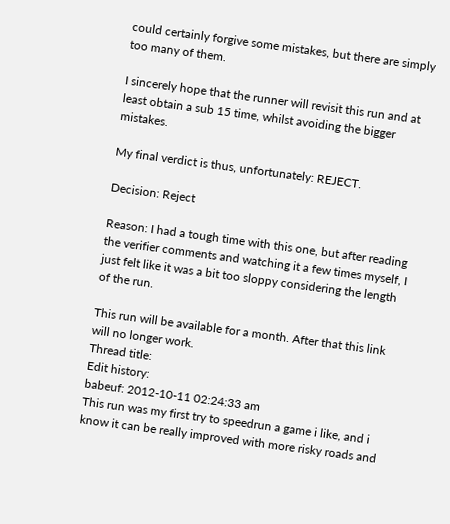could certainly forgive some mistakes, but there are simply too many of them.

I sincerely hope that the runner will revisit this run and at least obtain a sub 15 time, whilst avoiding the bigger mistakes.

My final verdict is thus, unfortunately: REJECT.

Decision: Reject

Reason: I had a tough time with this one, but after reading the verifier comments and watching it a few times myself, I just felt like it was a bit too sloppy considering the length of the run.

This run will be available for a month. After that this link will no longer work.
Thread title:
Edit history:
babeuf: 2012-10-11 02:24:33 am
This run was my first try to speedrun a game i like, and i know it can be really improved with more risky roads and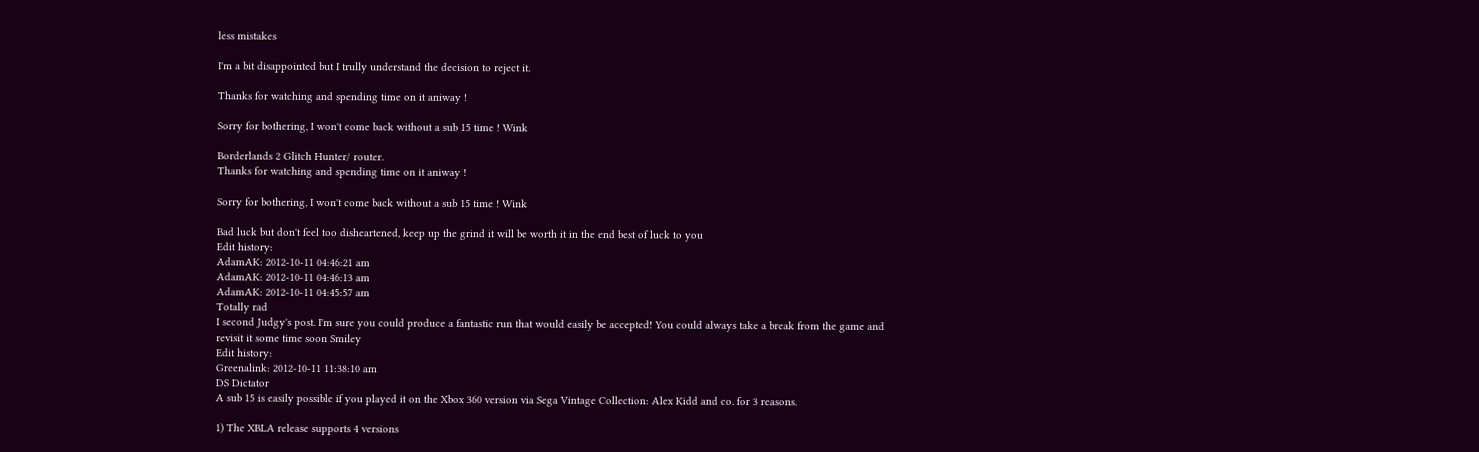less mistakes

I'm a bit disappointed but I trully understand the decision to reject it.

Thanks for watching and spending time on it aniway !

Sorry for bothering, I won't come back without a sub 15 time ! Wink

Borderlands 2 Glitch Hunter/ router.
Thanks for watching and spending time on it aniway !

Sorry for bothering, I won't come back without a sub 15 time ! Wink

Bad luck but don't feel too disheartened, keep up the grind it will be worth it in the end best of luck to you
Edit history:
AdamAK: 2012-10-11 04:46:21 am
AdamAK: 2012-10-11 04:46:13 am
AdamAK: 2012-10-11 04:45:57 am
Totally rad
I second Judgy's post. I'm sure you could produce a fantastic run that would easily be accepted! You could always take a break from the game and revisit it some time soon Smiley
Edit history:
Greenalink: 2012-10-11 11:38:10 am
DS Dictator
A sub 15 is easily possible if you played it on the Xbox 360 version via Sega Vintage Collection: Alex Kidd and co. for 3 reasons.

1) The XBLA release supports 4 versions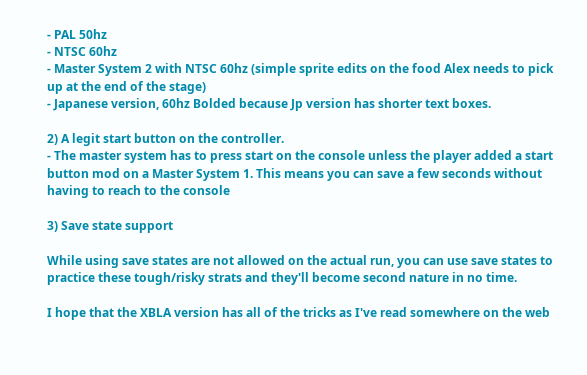- PAL 50hz
- NTSC 60hz
- Master System 2 with NTSC 60hz (simple sprite edits on the food Alex needs to pick up at the end of the stage)
- Japanese version, 60hz Bolded because Jp version has shorter text boxes.

2) A legit start button on the controller.
- The master system has to press start on the console unless the player added a start button mod on a Master System 1. This means you can save a few seconds without having to reach to the console

3) Save state support

While using save states are not allowed on the actual run, you can use save states to practice these tough/risky strats and they'll become second nature in no time.

I hope that the XBLA version has all of the tricks as I've read somewhere on the web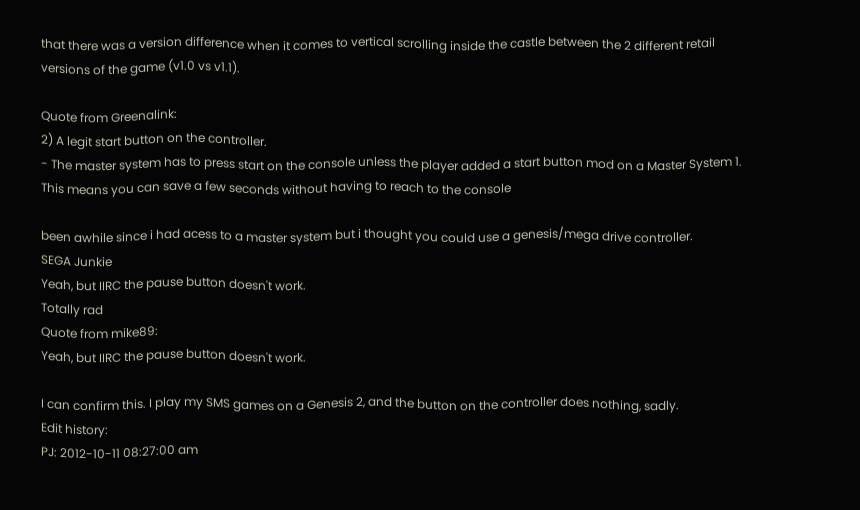that there was a version difference when it comes to vertical scrolling inside the castle between the 2 different retail versions of the game (v1.0 vs v1.1).

Quote from Greenalink:
2) A legit start button on the controller.
- The master system has to press start on the console unless the player added a start button mod on a Master System 1. This means you can save a few seconds without having to reach to the console

been awhile since i had acess to a master system but i thought you could use a genesis/mega drive controller.
SEGA Junkie
Yeah, but IIRC the pause button doesn't work.
Totally rad
Quote from mike89:
Yeah, but IIRC the pause button doesn't work.

I can confirm this. I play my SMS games on a Genesis 2, and the button on the controller does nothing, sadly.
Edit history:
PJ: 2012-10-11 08:27:00 am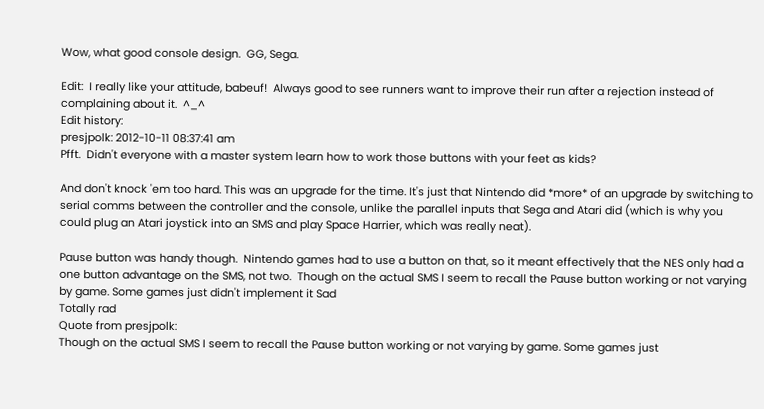Wow, what good console design.  GG, Sega.

Edit:  I really like your attitude, babeuf!  Always good to see runners want to improve their run after a rejection instead of complaining about it.  ^_^
Edit history:
presjpolk: 2012-10-11 08:37:41 am
Pfft.  Didn't everyone with a master system learn how to work those buttons with your feet as kids?

And don't knock 'em too hard. This was an upgrade for the time. It's just that Nintendo did *more* of an upgrade by switching to serial comms between the controller and the console, unlike the parallel inputs that Sega and Atari did (which is why you could plug an Atari joystick into an SMS and play Space Harrier, which was really neat).

Pause button was handy though.  Nintendo games had to use a button on that, so it meant effectively that the NES only had a one button advantage on the SMS, not two.  Though on the actual SMS I seem to recall the Pause button working or not varying by game. Some games just didn't implement it Sad
Totally rad
Quote from presjpolk:
Though on the actual SMS I seem to recall the Pause button working or not varying by game. Some games just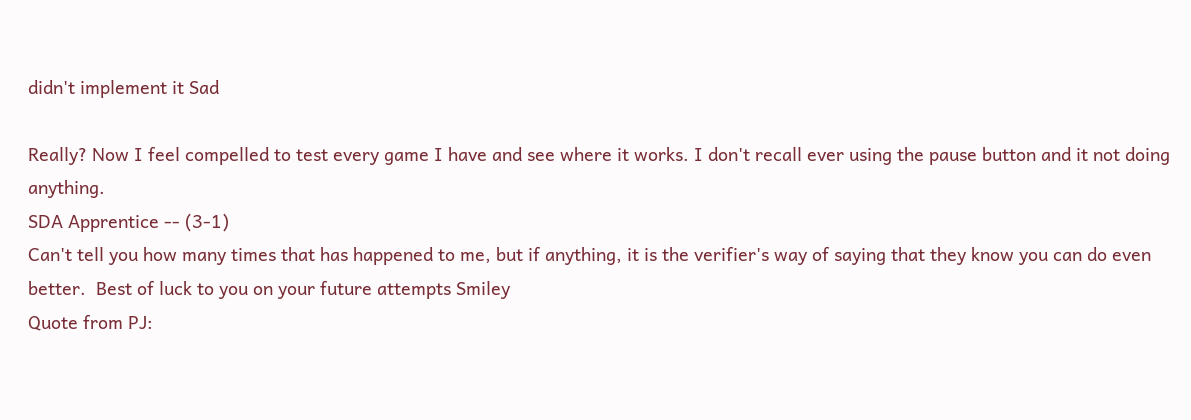didn't implement it Sad

Really? Now I feel compelled to test every game I have and see where it works. I don't recall ever using the pause button and it not doing anything.
SDA Apprentice -- (3-1)
Can't tell you how many times that has happened to me, but if anything, it is the verifier's way of saying that they know you can do even better.  Best of luck to you on your future attempts Smiley
Quote from PJ: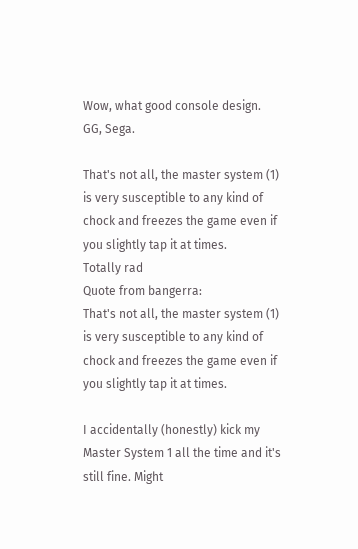Wow, what good console design.  GG, Sega.

That's not all, the master system (1) is very susceptible to any kind of chock and freezes the game even if you slightly tap it at times.
Totally rad
Quote from bangerra:
That's not all, the master system (1) is very susceptible to any kind of chock and freezes the game even if you slightly tap it at times.

I accidentally (honestly) kick my Master System 1 all the time and it's still fine. Might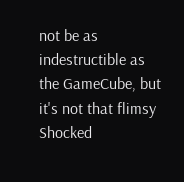not be as indestructible as the GameCube, but it's not that flimsy Shocked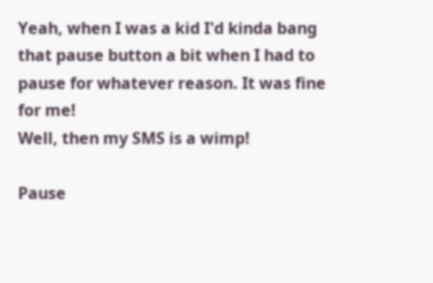Yeah, when I was a kid I'd kinda bang that pause button a bit when I had to pause for whatever reason. It was fine for me!
Well, then my SMS is a wimp!

Pause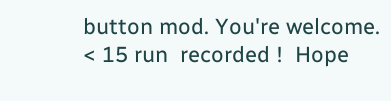button mod. You're welcome.
< 15 run  recorded !  Hope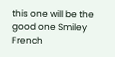this one will be the good one Smiley
French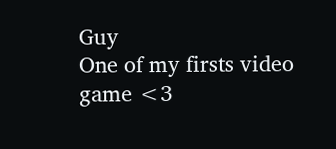Guy
One of my firsts video game <3